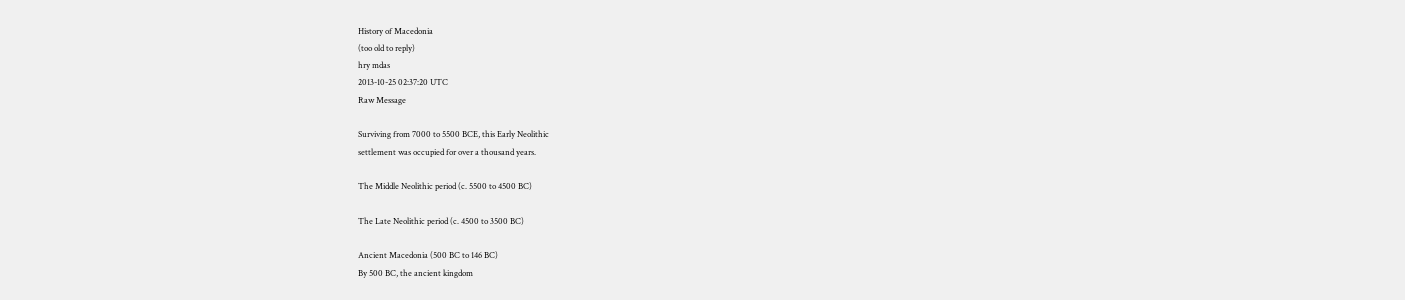History of Macedonia
(too old to reply)
hry mdas
2013-10-25 02:37:20 UTC
Raw Message

Surviving from 7000 to 5500 BCE, this Early Neolithic
settlement was occupied for over a thousand years.

The Middle Neolithic period (c. 5500 to 4500 BC)

The Late Neolithic period (c. 4500 to 3500 BC)

Ancient Macedonia (500 BC to 146 BC)
By 500 BC, the ancient kingdom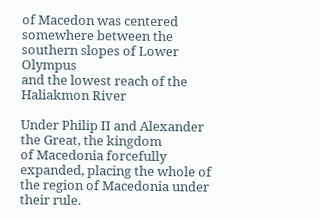of Macedon was centered
somewhere between the southern slopes of Lower Olympus
and the lowest reach of the Haliakmon River

Under Philip II and Alexander the Great, the kingdom
of Macedonia forcefully expanded, placing the whole of
the region of Macedonia under their rule.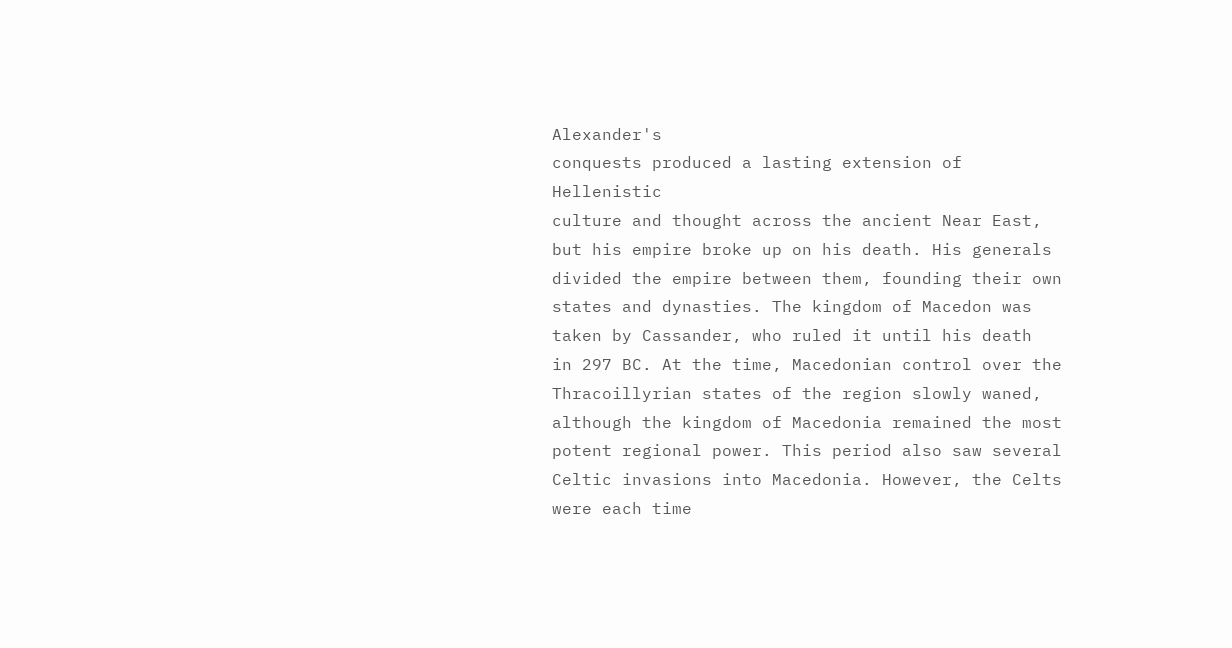Alexander's
conquests produced a lasting extension of Hellenistic
culture and thought across the ancient Near East,
but his empire broke up on his death. His generals
divided the empire between them, founding their own
states and dynasties. The kingdom of Macedon was
taken by Cassander, who ruled it until his death
in 297 BC. At the time, Macedonian control over the
Thracoillyrian states of the region slowly waned,
although the kingdom of Macedonia remained the most
potent regional power. This period also saw several
Celtic invasions into Macedonia. However, the Celts
were each time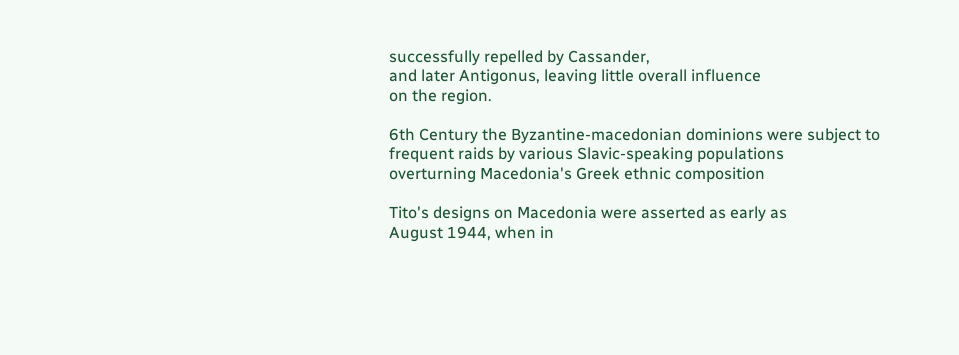successfully repelled by Cassander,
and later Antigonus, leaving little overall influence
on the region.

6th Century the Byzantine-macedonian dominions were subject to
frequent raids by various Slavic-speaking populations
overturning Macedonia's Greek ethnic composition

Tito's designs on Macedonia were asserted as early as
August 1944, when in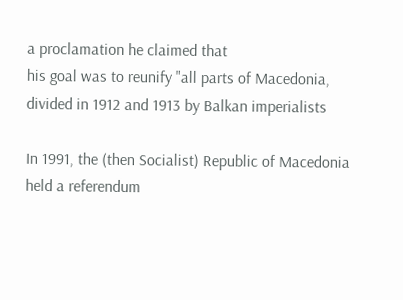a proclamation he claimed that
his goal was to reunify "all parts of Macedonia,
divided in 1912 and 1913 by Balkan imperialists

In 1991, the (then Socialist) Republic of Macedonia
held a referendum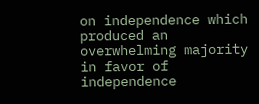on independence which produced an
overwhelming majority in favor of independence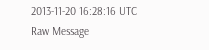2013-11-20 16:28:16 UTC
Raw Message